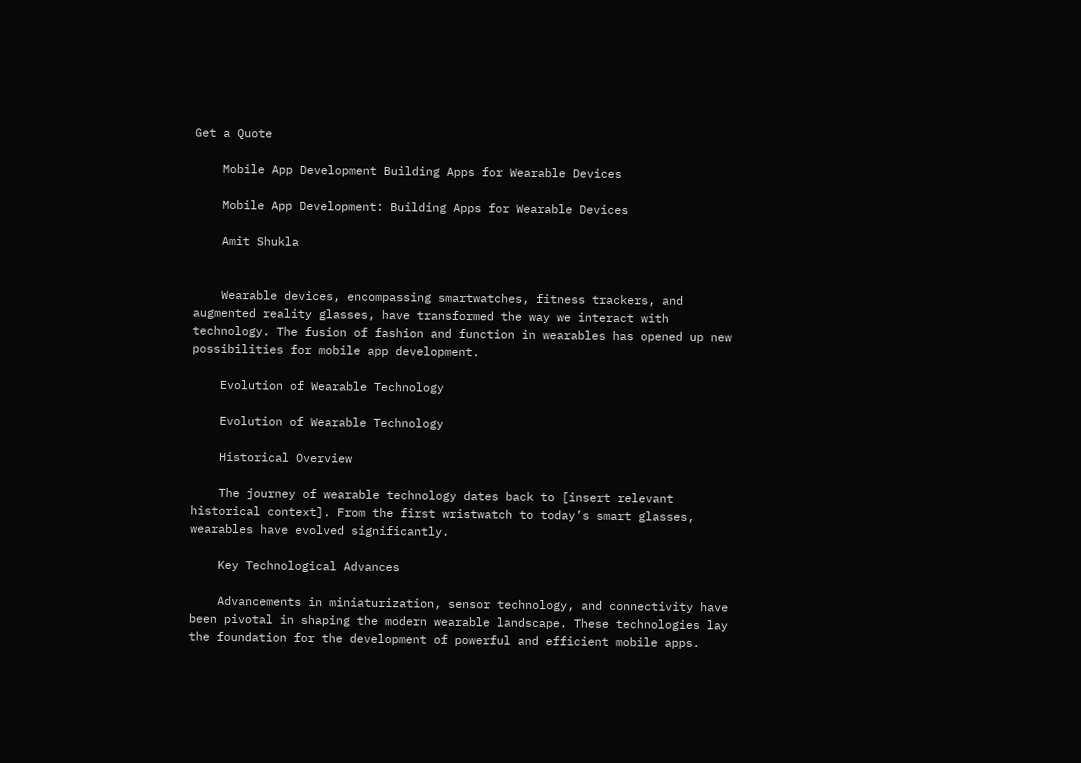Get a Quote

    Mobile App Development Building Apps for Wearable Devices

    Mobile App Development: Building Apps for Wearable Devices

    Amit Shukla


    Wearable devices, encompassing smartwatches, fitness trackers, and augmented reality glasses, have transformed the way we interact with technology. The fusion of fashion and function in wearables has opened up new possibilities for mobile app development.

    Evolution of Wearable Technology

    Evolution of Wearable Technology

    Historical Overview

    The journey of wearable technology dates back to [insert relevant historical context]. From the first wristwatch to today’s smart glasses, wearables have evolved significantly.

    Key Technological Advances

    Advancements in miniaturization, sensor technology, and connectivity have been pivotal in shaping the modern wearable landscape. These technologies lay the foundation for the development of powerful and efficient mobile apps.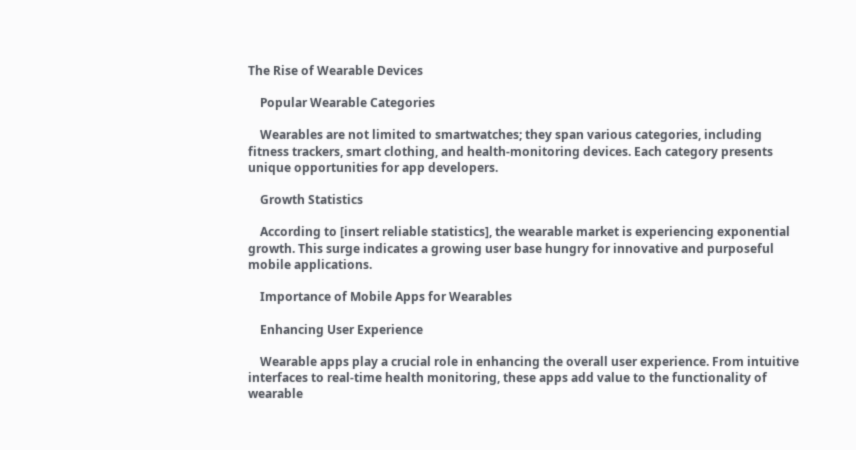The Rise of Wearable Devices

    Popular Wearable Categories

    Wearables are not limited to smartwatches; they span various categories, including fitness trackers, smart clothing, and health-monitoring devices. Each category presents unique opportunities for app developers.

    Growth Statistics

    According to [insert reliable statistics], the wearable market is experiencing exponential growth. This surge indicates a growing user base hungry for innovative and purposeful mobile applications.

    Importance of Mobile Apps for Wearables

    Enhancing User Experience

    Wearable apps play a crucial role in enhancing the overall user experience. From intuitive interfaces to real-time health monitoring, these apps add value to the functionality of wearable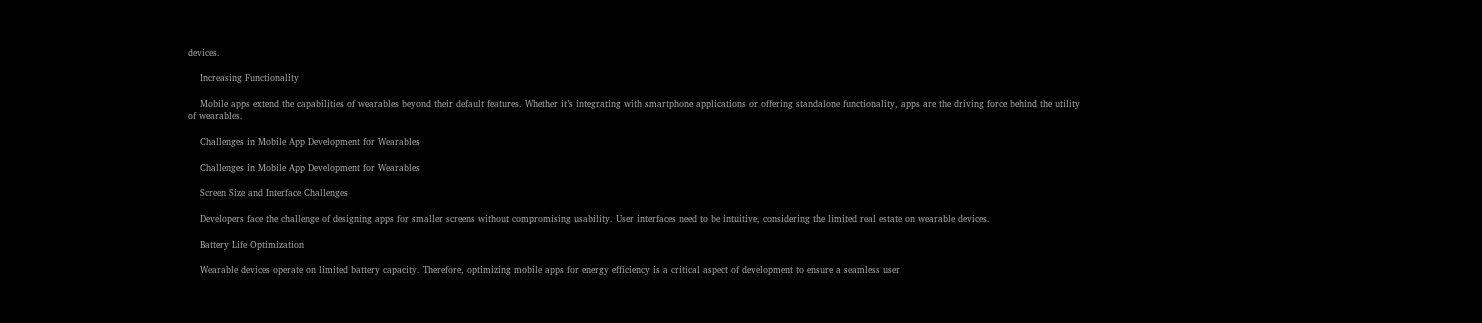devices.

    Increasing Functionality

    Mobile apps extend the capabilities of wearables beyond their default features. Whether it’s integrating with smartphone applications or offering standalone functionality, apps are the driving force behind the utility of wearables.

    Challenges in Mobile App Development for Wearables

    Challenges in Mobile App Development for Wearables

    Screen Size and Interface Challenges

    Developers face the challenge of designing apps for smaller screens without compromising usability. User interfaces need to be intuitive, considering the limited real estate on wearable devices.

    Battery Life Optimization

    Wearable devices operate on limited battery capacity. Therefore, optimizing mobile apps for energy efficiency is a critical aspect of development to ensure a seamless user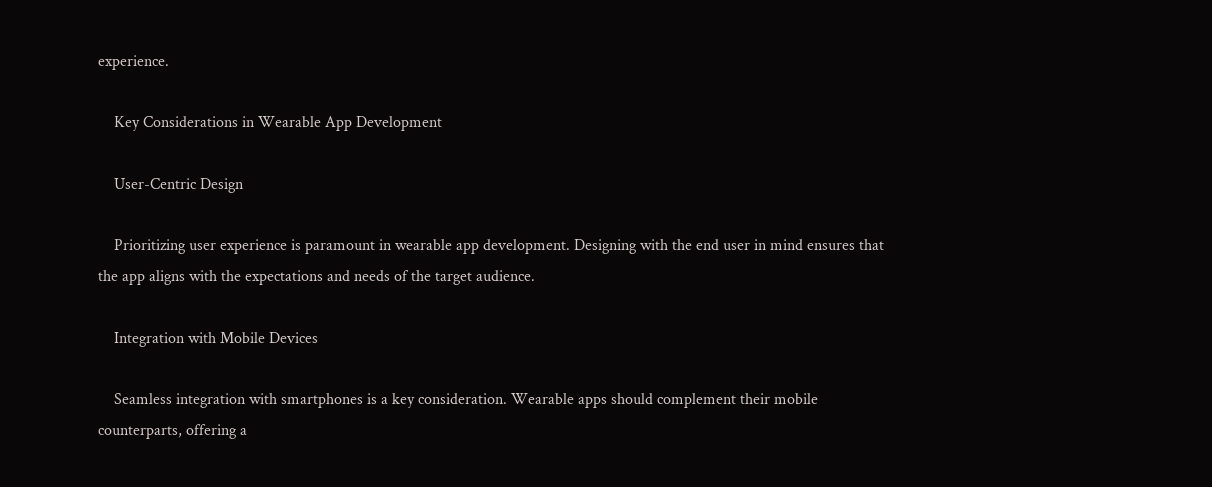experience.

    Key Considerations in Wearable App Development

    User-Centric Design

    Prioritizing user experience is paramount in wearable app development. Designing with the end user in mind ensures that the app aligns with the expectations and needs of the target audience.

    Integration with Mobile Devices

    Seamless integration with smartphones is a key consideration. Wearable apps should complement their mobile counterparts, offering a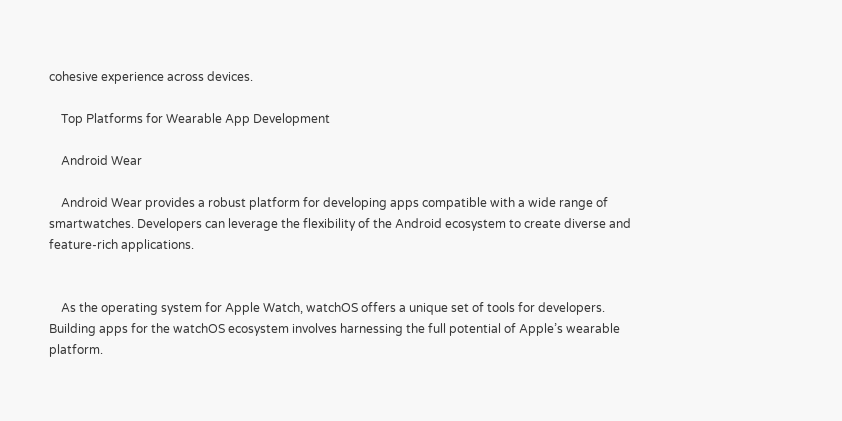cohesive experience across devices.

    Top Platforms for Wearable App Development

    Android Wear

    Android Wear provides a robust platform for developing apps compatible with a wide range of smartwatches. Developers can leverage the flexibility of the Android ecosystem to create diverse and feature-rich applications.


    As the operating system for Apple Watch, watchOS offers a unique set of tools for developers. Building apps for the watchOS ecosystem involves harnessing the full potential of Apple’s wearable platform.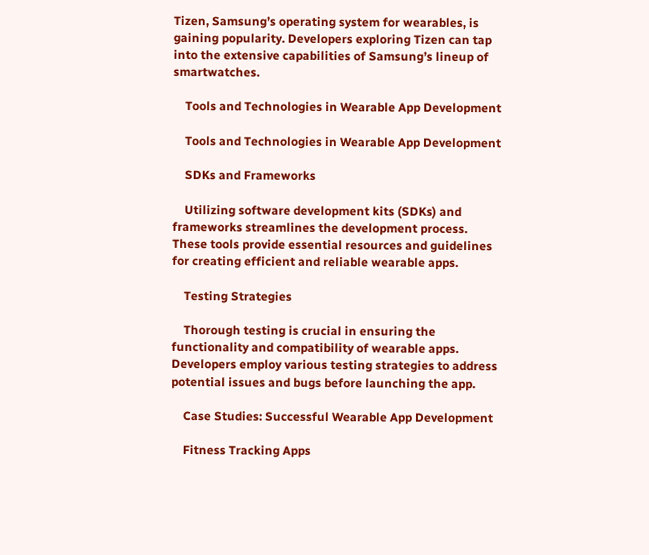Tizen, Samsung’s operating system for wearables, is gaining popularity. Developers exploring Tizen can tap into the extensive capabilities of Samsung’s lineup of smartwatches.

    Tools and Technologies in Wearable App Development

    Tools and Technologies in Wearable App Development

    SDKs and Frameworks

    Utilizing software development kits (SDKs) and frameworks streamlines the development process. These tools provide essential resources and guidelines for creating efficient and reliable wearable apps.

    Testing Strategies

    Thorough testing is crucial in ensuring the functionality and compatibility of wearable apps. Developers employ various testing strategies to address potential issues and bugs before launching the app.

    Case Studies: Successful Wearable App Development

    Fitness Tracking Apps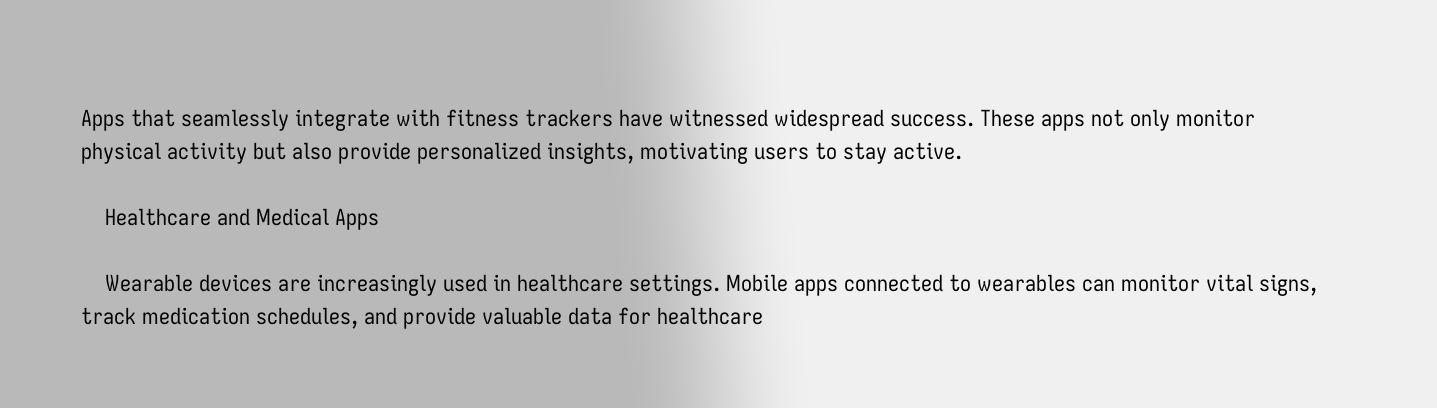Apps that seamlessly integrate with fitness trackers have witnessed widespread success. These apps not only monitor physical activity but also provide personalized insights, motivating users to stay active.

    Healthcare and Medical Apps

    Wearable devices are increasingly used in healthcare settings. Mobile apps connected to wearables can monitor vital signs, track medication schedules, and provide valuable data for healthcare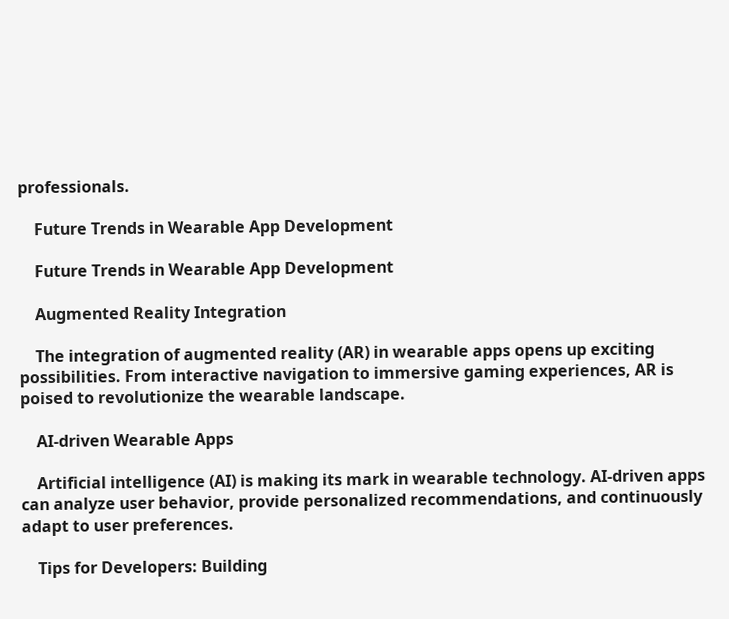professionals.

    Future Trends in Wearable App Development

    Future Trends in Wearable App Development

    Augmented Reality Integration

    The integration of augmented reality (AR) in wearable apps opens up exciting possibilities. From interactive navigation to immersive gaming experiences, AR is poised to revolutionize the wearable landscape.

    AI-driven Wearable Apps

    Artificial intelligence (AI) is making its mark in wearable technology. AI-driven apps can analyze user behavior, provide personalized recommendations, and continuously adapt to user preferences.

    Tips for Developers: Building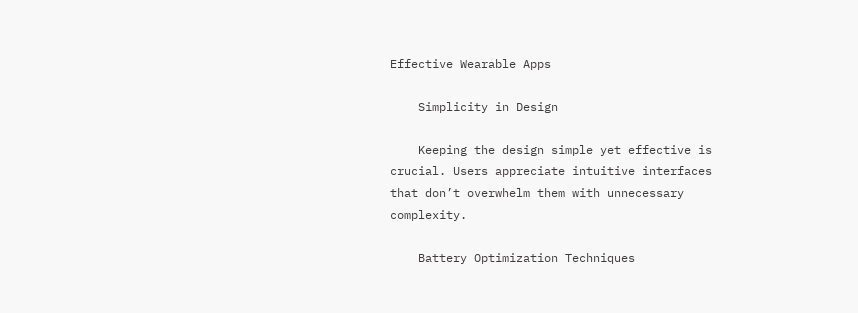Effective Wearable Apps

    Simplicity in Design

    Keeping the design simple yet effective is crucial. Users appreciate intuitive interfaces that don’t overwhelm them with unnecessary complexity.

    Battery Optimization Techniques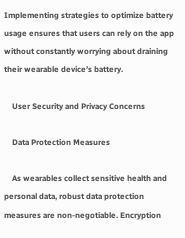Implementing strategies to optimize battery usage ensures that users can rely on the app without constantly worrying about draining their wearable device’s battery.

    User Security and Privacy Concerns

    Data Protection Measures

    As wearables collect sensitive health and personal data, robust data protection measures are non-negotiable. Encryption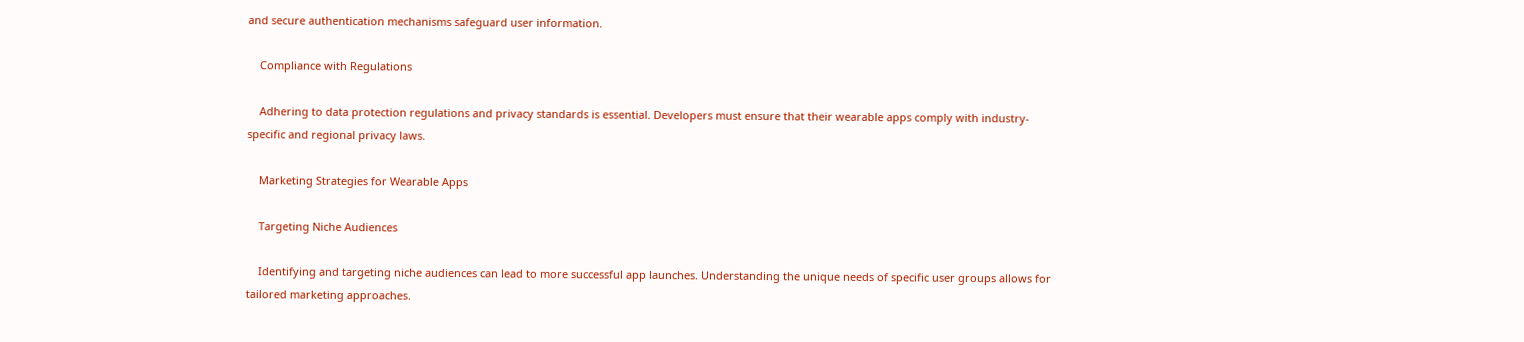and secure authentication mechanisms safeguard user information.

    Compliance with Regulations

    Adhering to data protection regulations and privacy standards is essential. Developers must ensure that their wearable apps comply with industry-specific and regional privacy laws.

    Marketing Strategies for Wearable Apps

    Targeting Niche Audiences

    Identifying and targeting niche audiences can lead to more successful app launches. Understanding the unique needs of specific user groups allows for tailored marketing approaches.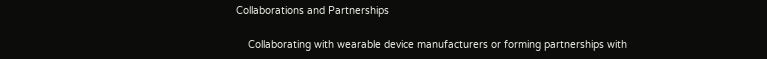Collaborations and Partnerships

    Collaborating with wearable device manufacturers or forming partnerships with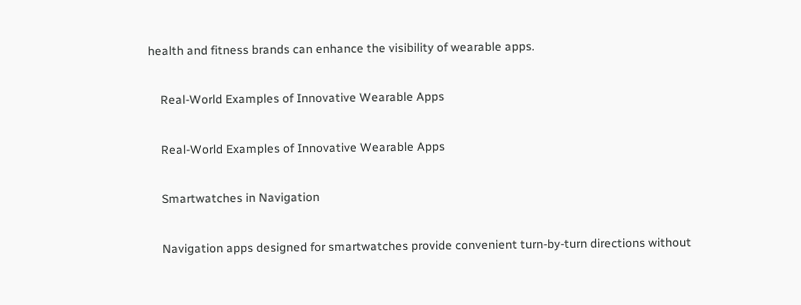health and fitness brands can enhance the visibility of wearable apps.

    Real-World Examples of Innovative Wearable Apps

    Real-World Examples of Innovative Wearable Apps

    Smartwatches in Navigation

    Navigation apps designed for smartwatches provide convenient turn-by-turn directions without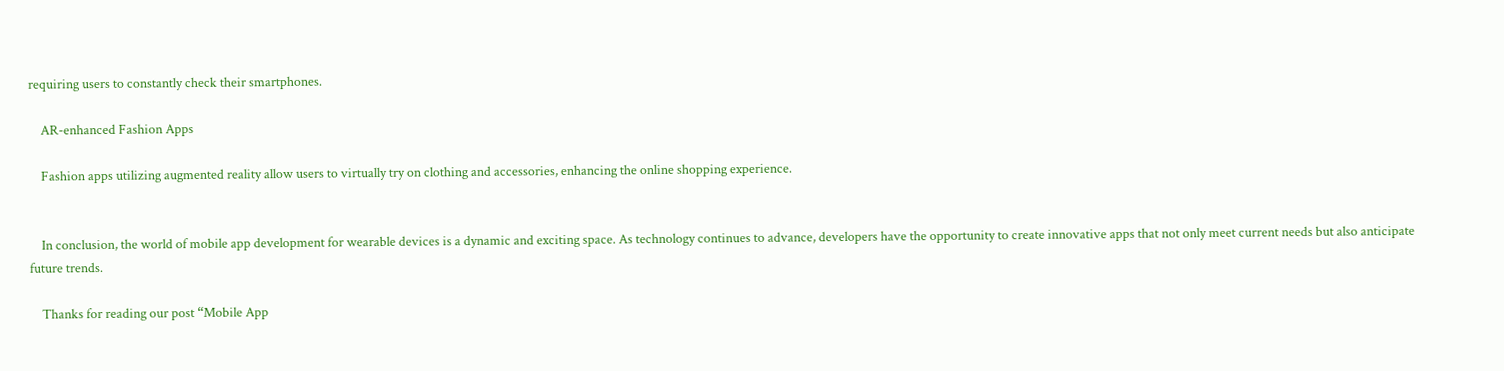requiring users to constantly check their smartphones.

    AR-enhanced Fashion Apps

    Fashion apps utilizing augmented reality allow users to virtually try on clothing and accessories, enhancing the online shopping experience.


    In conclusion, the world of mobile app development for wearable devices is a dynamic and exciting space. As technology continues to advance, developers have the opportunity to create innovative apps that not only meet current needs but also anticipate future trends.

    Thanks for reading our post “Mobile App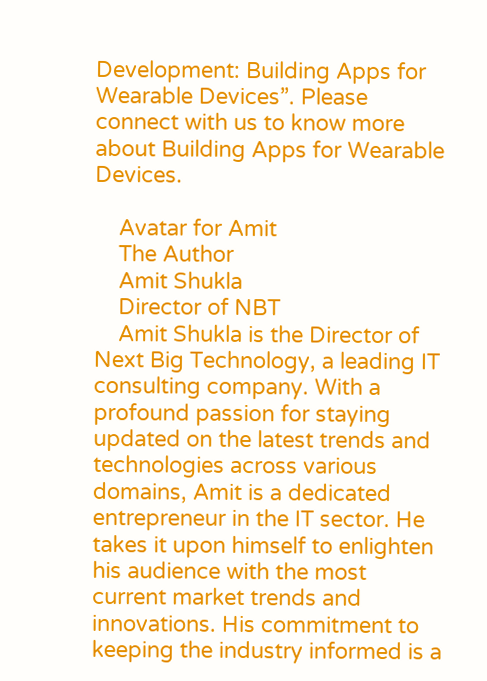Development: Building Apps for Wearable Devices”. Please connect with us to know more about Building Apps for Wearable Devices.

    Avatar for Amit
    The Author
    Amit Shukla
    Director of NBT
    Amit Shukla is the Director of Next Big Technology, a leading IT consulting company. With a profound passion for staying updated on the latest trends and technologies across various domains, Amit is a dedicated entrepreneur in the IT sector. He takes it upon himself to enlighten his audience with the most current market trends and innovations. His commitment to keeping the industry informed is a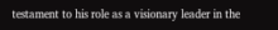testament to his role as a visionary leader in the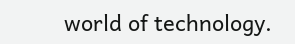world of technology.